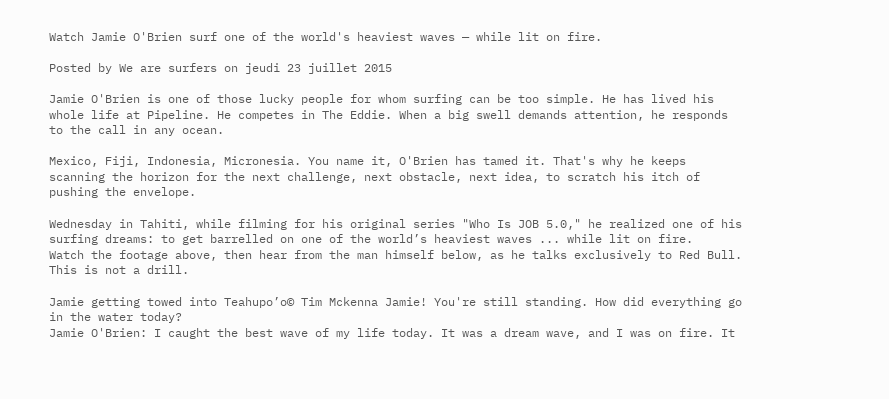Watch Jamie O'Brien surf one of the world's heaviest waves — while lit on fire.

Posted by We are surfers on jeudi 23 juillet 2015

Jamie O'Brien is one of those lucky people for whom surfing can be too simple. He has lived his whole life at Pipeline. He competes in The Eddie. When a big swell demands attention, he responds to the call in any ocean.

Mexico, Fiji, Indonesia, Micronesia. You name it, O'Brien has tamed it. That's why he keeps scanning the horizon for the next challenge, next obstacle, next idea, to scratch his itch of pushing the envelope.

Wednesday in Tahiti, while filming for his original series "Who Is JOB 5.0," he realized one of his surfing dreams: to get barrelled on one of the world’s heaviest waves ... while lit on fire.
Watch the footage above, then hear from the man himself below, as he talks exclusively to Red Bull. This is not a drill.

Jamie getting towed into Teahupo’o© Tim Mckenna Jamie! You're still standing. How did everything go in the water today?
Jamie O'Brien: I caught the best wave of my life today. It was a dream wave, and I was on fire. It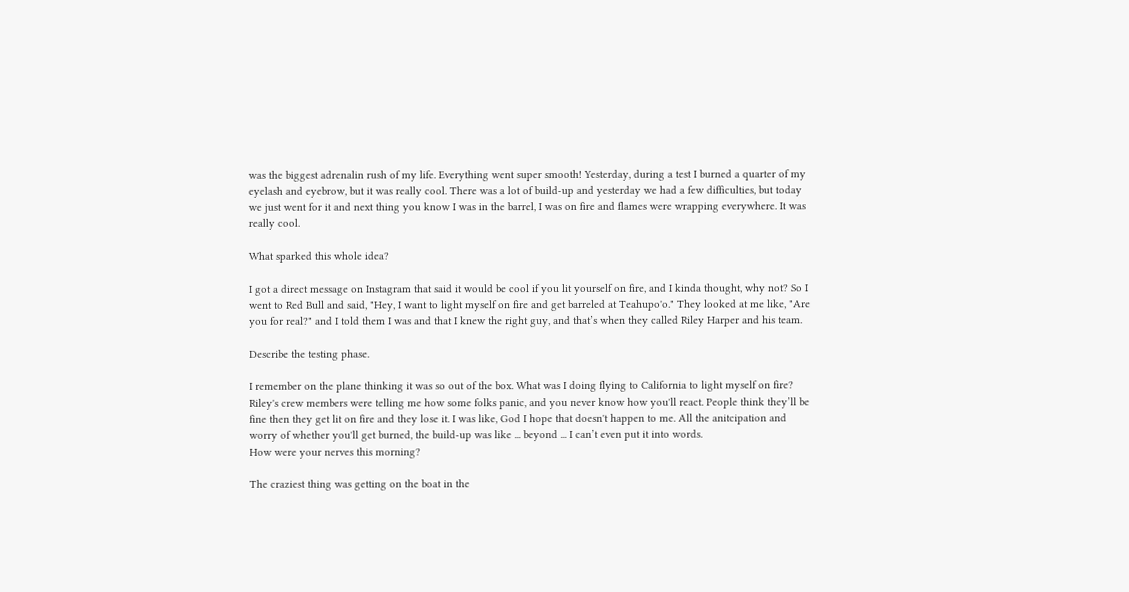was the biggest adrenalin rush of my life. Everything went super smooth! Yesterday, during a test I burned a quarter of my eyelash and eyebrow, but it was really cool. There was a lot of build-up and yesterday we had a few difficulties, but today we just went for it and next thing you know I was in the barrel, I was on fire and flames were wrapping everywhere. It was really cool.

What sparked this whole idea?

I got a direct message on Instagram that said it would be cool if you lit yourself on fire, and I kinda thought, why not? So I went to Red Bull and said, "Hey, I want to light myself on fire and get barreled at Teahupo'o." They looked at me like, "Are you for real?" and I told them I was and that I knew the right guy, and that’s when they called Riley Harper and his team.

Describe the testing phase.

I remember on the plane thinking it was so out of the box. What was I doing flying to California to light myself on fire? Riley's crew members were telling me how some folks panic, and you never know how you'll react. People think they’ll be fine then they get lit on fire and they lose it. I was like, God I hope that doesn't happen to me. All the anitcipation and worry of whether you'll get burned, the build-up was like ... beyond ... I can’t even put it into words.
How were your nerves this morning?

The craziest thing was getting on the boat in the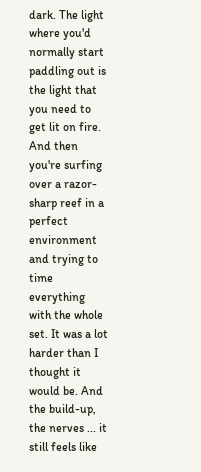dark. The light where you'd normally start paddling out is the light that you need to get lit on fire. And then you're surfing over a razor-sharp reef in a perfect environment and trying to time everything with the whole set. It was a lot harder than I thought it would be. And the build-up, the nerves ... it still feels like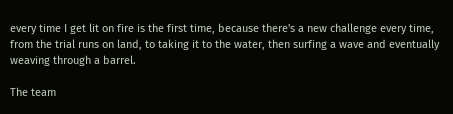every time I get lit on fire is the first time, because there's a new challenge every time, from the trial runs on land, to taking it to the water, then surfing a wave and eventually weaving through a barrel.

The team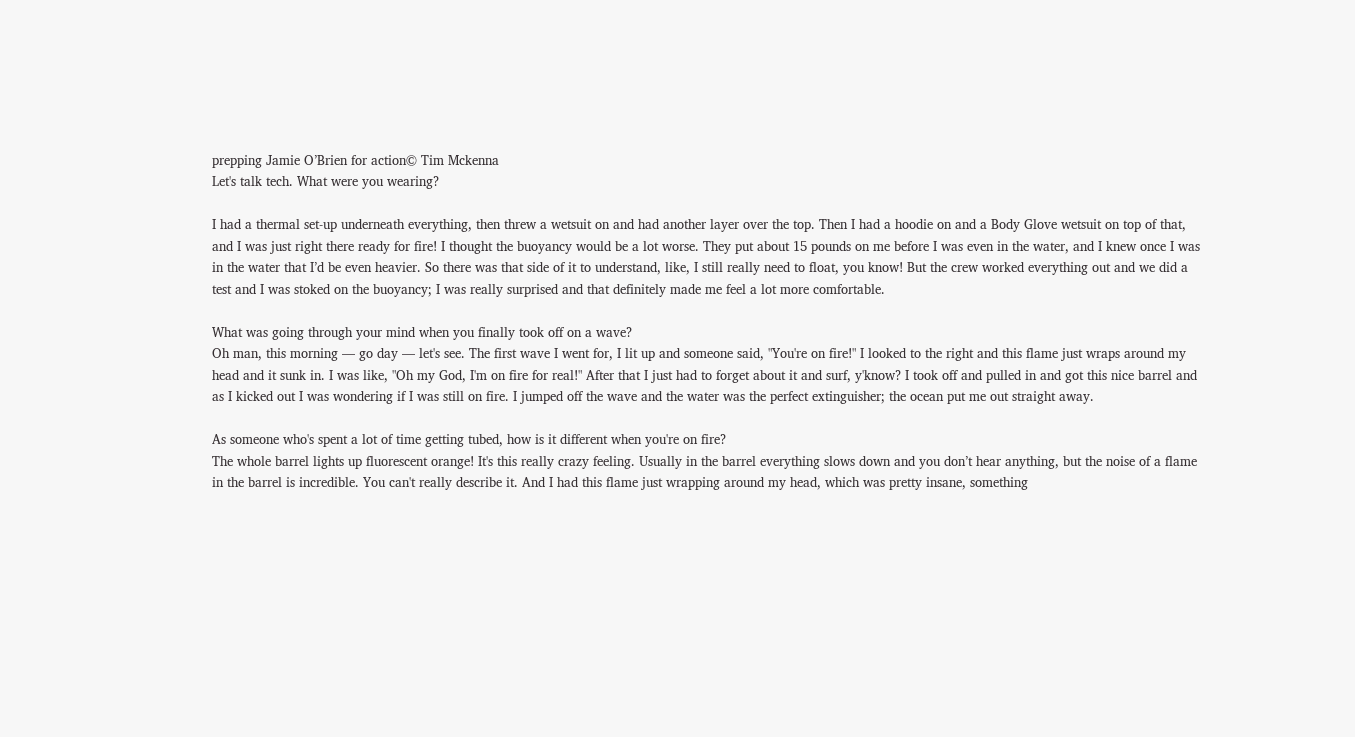prepping Jamie O’Brien for action© Tim Mckenna
Let's talk tech. What were you wearing?

I had a thermal set-up underneath everything, then threw a wetsuit on and had another layer over the top. Then I had a hoodie on and a Body Glove wetsuit on top of that, and I was just right there ready for fire! I thought the buoyancy would be a lot worse. They put about 15 pounds on me before I was even in the water, and I knew once I was in the water that I’d be even heavier. So there was that side of it to understand, like, I still really need to float, you know! But the crew worked everything out and we did a test and I was stoked on the buoyancy; I was really surprised and that definitely made me feel a lot more comfortable.

What was going through your mind when you finally took off on a wave?
Oh man, this morning — go day — let's see. The first wave I went for, I lit up and someone said, "You're on fire!" I looked to the right and this flame just wraps around my head and it sunk in. I was like, "Oh my God, I'm on fire for real!" After that I just had to forget about it and surf, y'know? I took off and pulled in and got this nice barrel and as I kicked out I was wondering if I was still on fire. I jumped off the wave and the water was the perfect extinguisher; the ocean put me out straight away.

As someone who's spent a lot of time getting tubed, how is it different when you're on fire?
The whole barrel lights up fluorescent orange! It's this really crazy feeling. Usually in the barrel everything slows down and you don’t hear anything, but the noise of a flame in the barrel is incredible. You can't really describe it. And I had this flame just wrapping around my head, which was pretty insane, something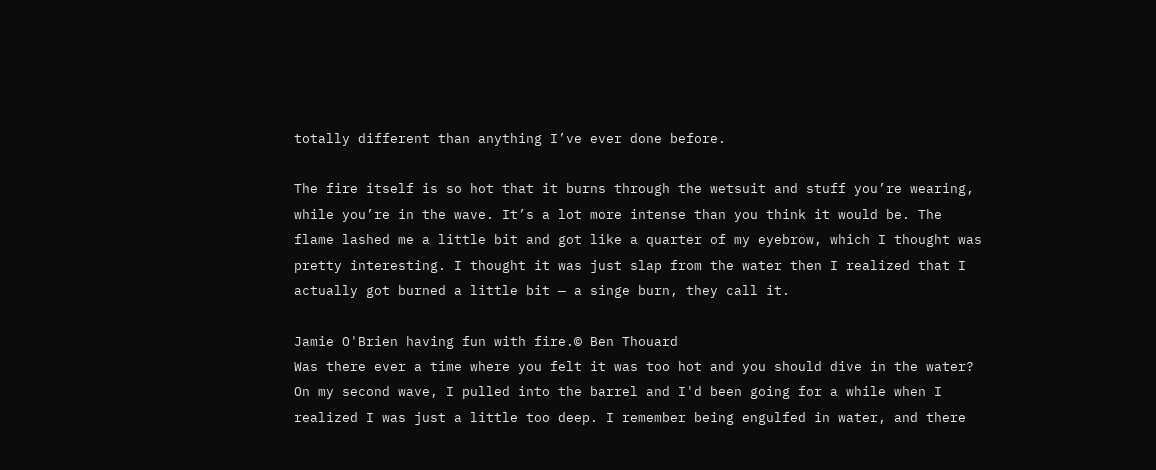totally different than anything I’ve ever done before.

The fire itself is so hot that it burns through the wetsuit and stuff you’re wearing, while you’re in the wave. It’s a lot more intense than you think it would be. The flame lashed me a little bit and got like a quarter of my eyebrow, which I thought was pretty interesting. I thought it was just slap from the water then I realized that I actually got burned a little bit — a singe burn, they call it.

Jamie O'Brien having fun with fire.© Ben Thouard
Was there ever a time where you felt it was too hot and you should dive in the water?
On my second wave, I pulled into the barrel and I'd been going for a while when I realized I was just a little too deep. I remember being engulfed in water, and there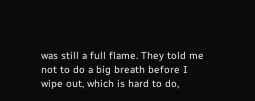was still a full flame. They told me not to do a big breath before I wipe out, which is hard to do,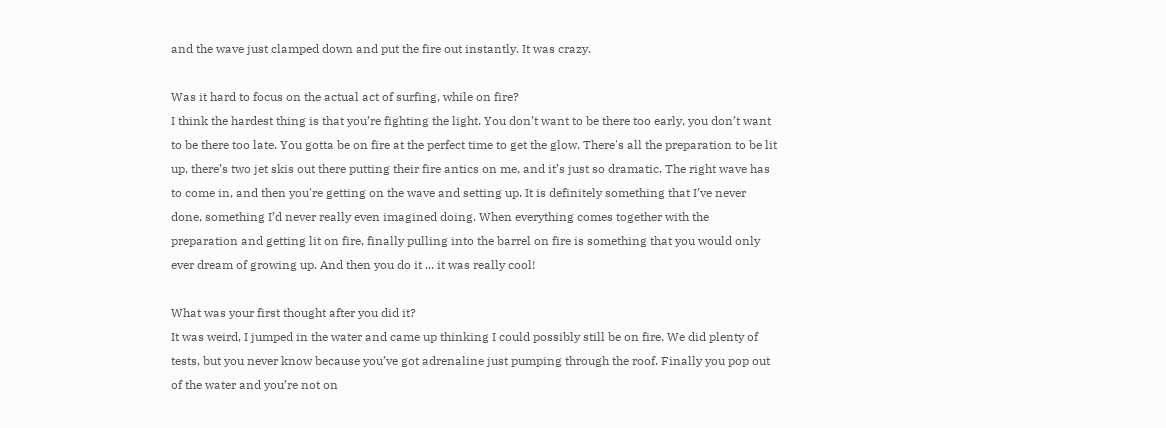and the wave just clamped down and put the fire out instantly. It was crazy.

Was it hard to focus on the actual act of surfing, while on fire?
I think the hardest thing is that you’re fighting the light. You don’t want to be there too early, you don’t want to be there too late. You gotta be on fire at the perfect time to get the glow. There's all the preparation to be lit up, there’s two jet skis out there putting their fire antics on me, and it’s just so dramatic. The right wave has to come in, and then you're getting on the wave and setting up. It is definitely something that I’ve never done, something I’d never really even imagined doing. When everything comes together with the preparation and getting lit on fire, finally pulling into the barrel on fire is something that you would only ever dream of growing up. And then you do it ... it was really cool!

What was your first thought after you did it?
It was weird, I jumped in the water and came up thinking I could possibly still be on fire. We did plenty of tests, but you never know because you’ve got adrenaline just pumping through the roof. Finally you pop out of the water and you’re not on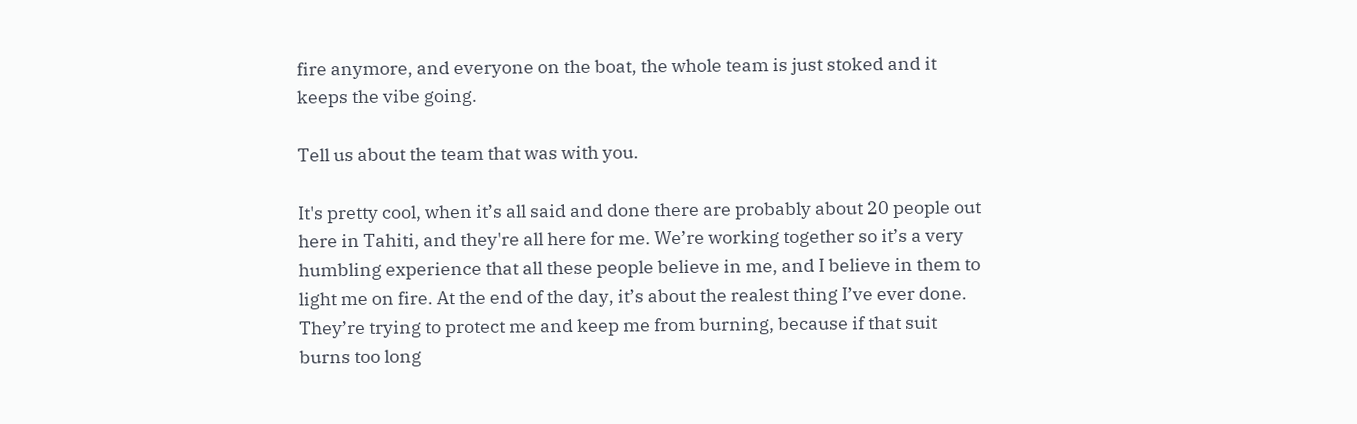fire anymore, and everyone on the boat, the whole team is just stoked and it keeps the vibe going.

Tell us about the team that was with you.

It's pretty cool, when it’s all said and done there are probably about 20 people out here in Tahiti, and they're all here for me. We’re working together so it’s a very humbling experience that all these people believe in me, and I believe in them to light me on fire. At the end of the day, it’s about the realest thing I’ve ever done. They’re trying to protect me and keep me from burning, because if that suit burns too long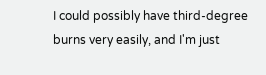I could possibly have third-degree burns very easily, and I'm just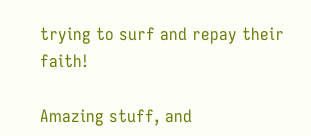trying to surf and repay their faith!

Amazing stuff, and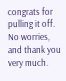congrats for pulling it off.
No worries, and thank you very much.